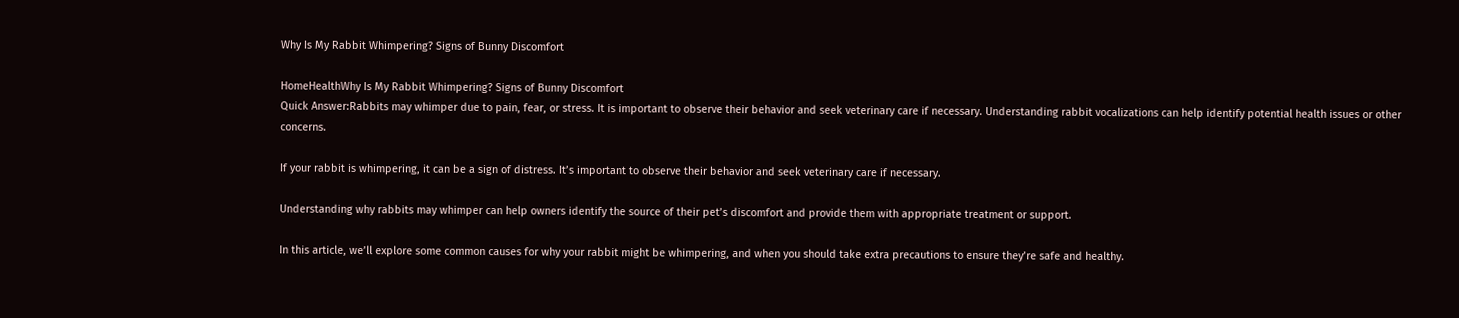Why Is My Rabbit Whimpering? Signs of Bunny Discomfort

HomeHealthWhy Is My Rabbit Whimpering? Signs of Bunny Discomfort
Quick Answer:Rabbits may whimper due to pain, fear, or stress. It is important to observe their behavior and seek veterinary care if necessary. Understanding rabbit vocalizations can help identify potential health issues or other concerns.

If your rabbit is whimpering, it can be a sign of distress. It’s important to observe their behavior and seek veterinary care if necessary.

Understanding why rabbits may whimper can help owners identify the source of their pet’s discomfort and provide them with appropriate treatment or support.

In this article, we’ll explore some common causes for why your rabbit might be whimpering, and when you should take extra precautions to ensure they’re safe and healthy.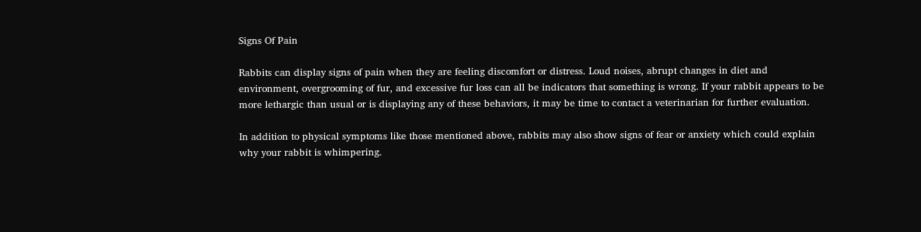Signs Of Pain

Rabbits can display signs of pain when they are feeling discomfort or distress. Loud noises, abrupt changes in diet and environment, overgrooming of fur, and excessive fur loss can all be indicators that something is wrong. If your rabbit appears to be more lethargic than usual or is displaying any of these behaviors, it may be time to contact a veterinarian for further evaluation.

In addition to physical symptoms like those mentioned above, rabbits may also show signs of fear or anxiety which could explain why your rabbit is whimpering.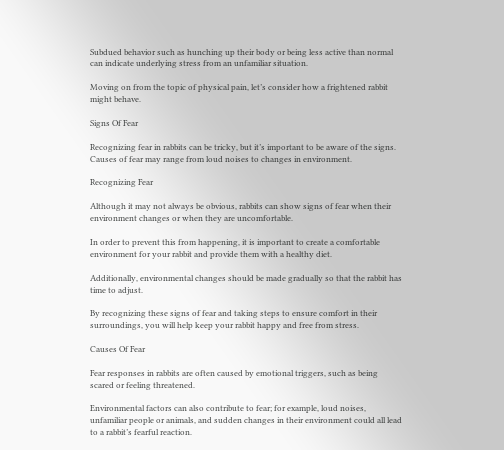Subdued behavior such as hunching up their body or being less active than normal can indicate underlying stress from an unfamiliar situation.

Moving on from the topic of physical pain, let’s consider how a frightened rabbit might behave.

Signs Of Fear

Recognizing fear in rabbits can be tricky, but it’s important to be aware of the signs. Causes of fear may range from loud noises to changes in environment.

Recognizing Fear

Although it may not always be obvious, rabbits can show signs of fear when their environment changes or when they are uncomfortable.

In order to prevent this from happening, it is important to create a comfortable environment for your rabbit and provide them with a healthy diet.

Additionally, environmental changes should be made gradually so that the rabbit has time to adjust.

By recognizing these signs of fear and taking steps to ensure comfort in their surroundings, you will help keep your rabbit happy and free from stress.

Causes Of Fear

Fear responses in rabbits are often caused by emotional triggers, such as being scared or feeling threatened.

Environmental factors can also contribute to fear; for example, loud noises, unfamiliar people or animals, and sudden changes in their environment could all lead to a rabbit’s fearful reaction.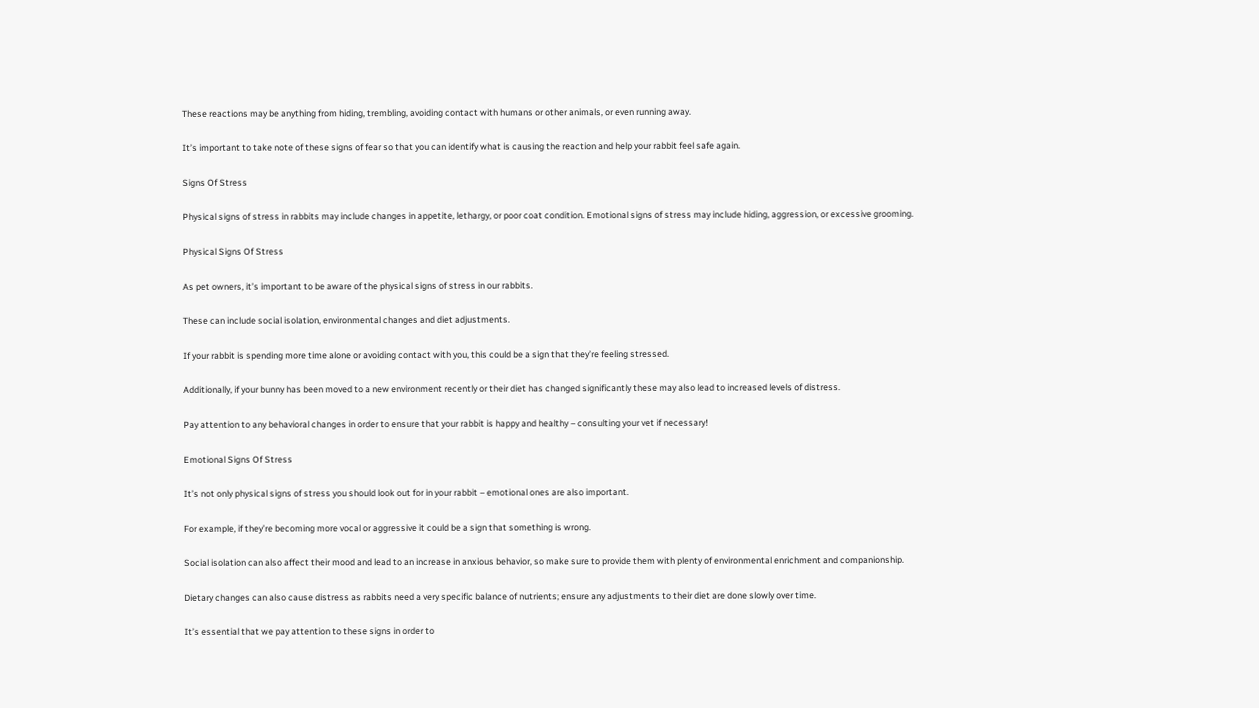These reactions may be anything from hiding, trembling, avoiding contact with humans or other animals, or even running away.

It’s important to take note of these signs of fear so that you can identify what is causing the reaction and help your rabbit feel safe again.

Signs Of Stress

Physical signs of stress in rabbits may include changes in appetite, lethargy, or poor coat condition. Emotional signs of stress may include hiding, aggression, or excessive grooming.

Physical Signs Of Stress

As pet owners, it’s important to be aware of the physical signs of stress in our rabbits.

These can include social isolation, environmental changes and diet adjustments.

If your rabbit is spending more time alone or avoiding contact with you, this could be a sign that they’re feeling stressed.

Additionally, if your bunny has been moved to a new environment recently or their diet has changed significantly these may also lead to increased levels of distress.

Pay attention to any behavioral changes in order to ensure that your rabbit is happy and healthy – consulting your vet if necessary!

Emotional Signs Of Stress

It’s not only physical signs of stress you should look out for in your rabbit – emotional ones are also important.

For example, if they’re becoming more vocal or aggressive it could be a sign that something is wrong.

Social isolation can also affect their mood and lead to an increase in anxious behavior, so make sure to provide them with plenty of environmental enrichment and companionship.

Dietary changes can also cause distress as rabbits need a very specific balance of nutrients; ensure any adjustments to their diet are done slowly over time.

It’s essential that we pay attention to these signs in order to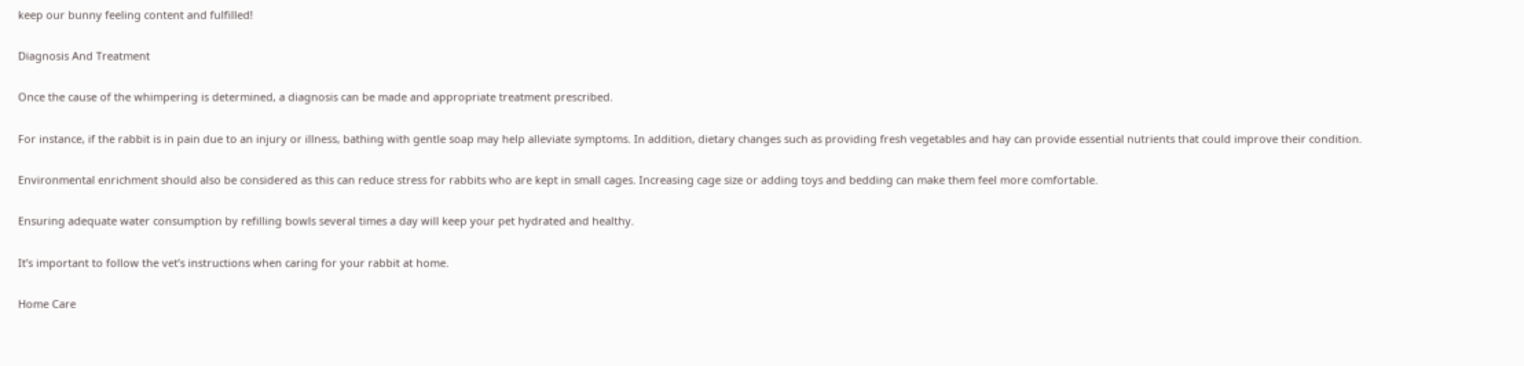keep our bunny feeling content and fulfilled!

Diagnosis And Treatment

Once the cause of the whimpering is determined, a diagnosis can be made and appropriate treatment prescribed.

For instance, if the rabbit is in pain due to an injury or illness, bathing with gentle soap may help alleviate symptoms. In addition, dietary changes such as providing fresh vegetables and hay can provide essential nutrients that could improve their condition.

Environmental enrichment should also be considered as this can reduce stress for rabbits who are kept in small cages. Increasing cage size or adding toys and bedding can make them feel more comfortable.

Ensuring adequate water consumption by refilling bowls several times a day will keep your pet hydrated and healthy.

It’s important to follow the vet’s instructions when caring for your rabbit at home.

Home Care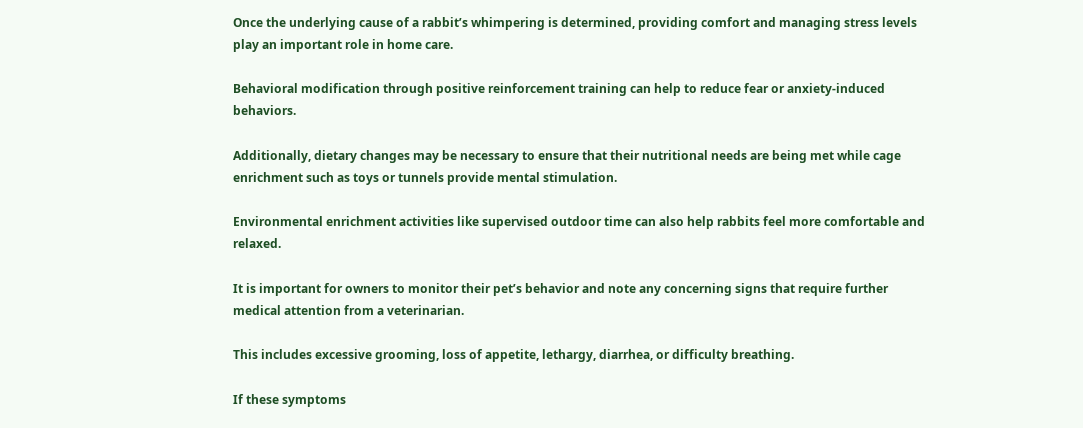Once the underlying cause of a rabbit’s whimpering is determined, providing comfort and managing stress levels play an important role in home care.

Behavioral modification through positive reinforcement training can help to reduce fear or anxiety-induced behaviors.

Additionally, dietary changes may be necessary to ensure that their nutritional needs are being met while cage enrichment such as toys or tunnels provide mental stimulation.

Environmental enrichment activities like supervised outdoor time can also help rabbits feel more comfortable and relaxed.

It is important for owners to monitor their pet’s behavior and note any concerning signs that require further medical attention from a veterinarian.

This includes excessive grooming, loss of appetite, lethargy, diarrhea, or difficulty breathing.

If these symptoms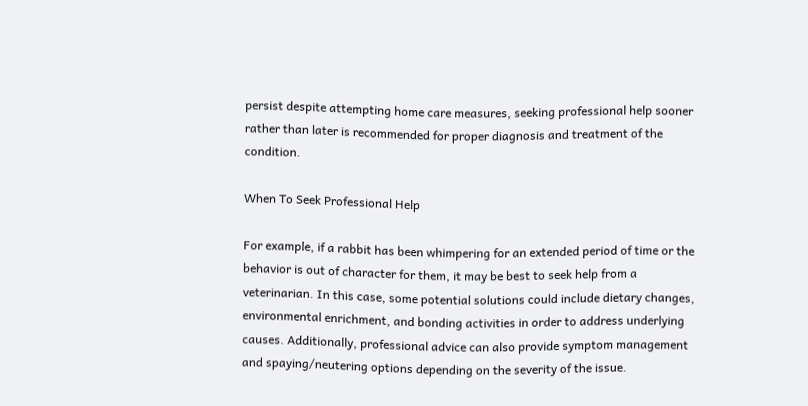persist despite attempting home care measures, seeking professional help sooner rather than later is recommended for proper diagnosis and treatment of the condition.

When To Seek Professional Help

For example, if a rabbit has been whimpering for an extended period of time or the behavior is out of character for them, it may be best to seek help from a veterinarian. In this case, some potential solutions could include dietary changes, environmental enrichment, and bonding activities in order to address underlying causes. Additionally, professional advice can also provide symptom management and spaying/neutering options depending on the severity of the issue.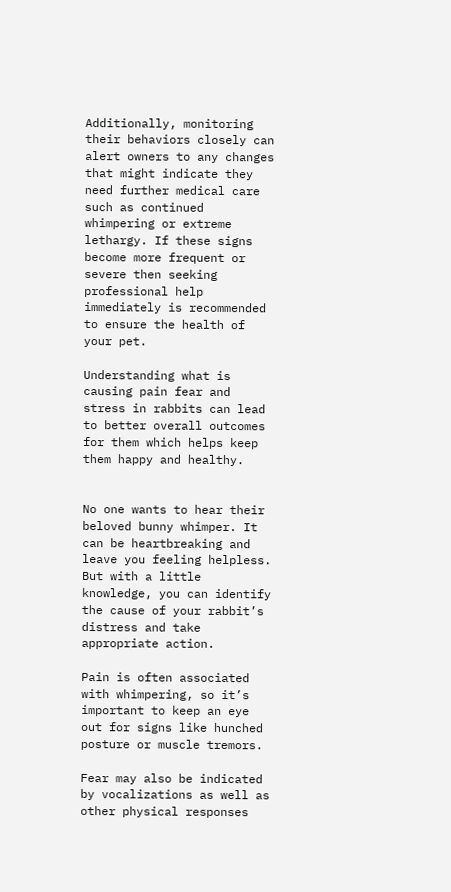Additionally, monitoring their behaviors closely can alert owners to any changes that might indicate they need further medical care such as continued whimpering or extreme lethargy. If these signs become more frequent or severe then seeking professional help immediately is recommended to ensure the health of your pet.

Understanding what is causing pain fear and stress in rabbits can lead to better overall outcomes for them which helps keep them happy and healthy.


No one wants to hear their beloved bunny whimper. It can be heartbreaking and leave you feeling helpless. But with a little knowledge, you can identify the cause of your rabbit’s distress and take appropriate action.

Pain is often associated with whimpering, so it’s important to keep an eye out for signs like hunched posture or muscle tremors.

Fear may also be indicated by vocalizations as well as other physical responses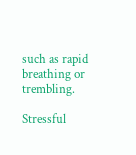such as rapid breathing or trembling.

Stressful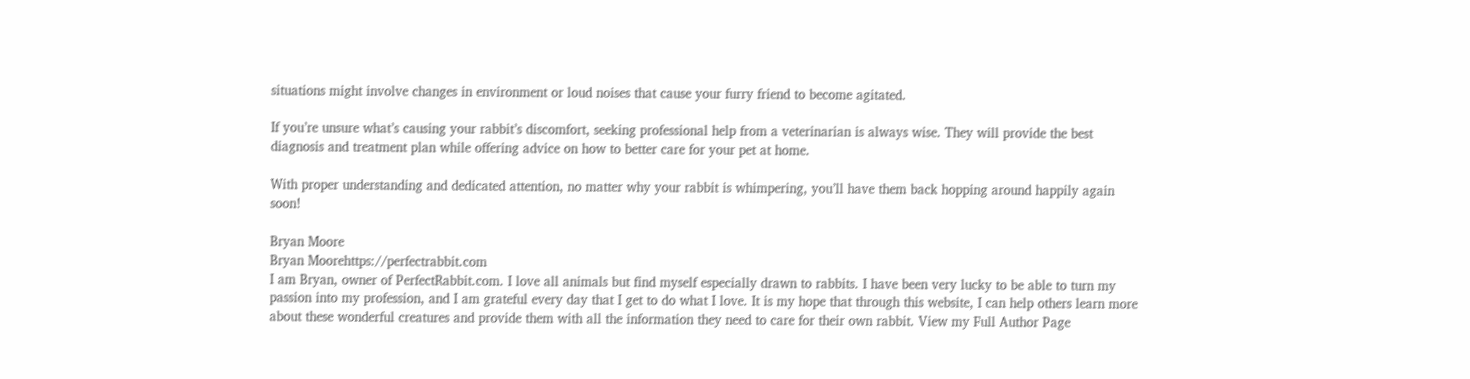situations might involve changes in environment or loud noises that cause your furry friend to become agitated.

If you’re unsure what’s causing your rabbit’s discomfort, seeking professional help from a veterinarian is always wise. They will provide the best diagnosis and treatment plan while offering advice on how to better care for your pet at home.

With proper understanding and dedicated attention, no matter why your rabbit is whimpering, you’ll have them back hopping around happily again soon!

Bryan Moore
Bryan Moorehttps://perfectrabbit.com
I am Bryan, owner of PerfectRabbit.com. I love all animals but find myself especially drawn to rabbits. I have been very lucky to be able to turn my passion into my profession, and I am grateful every day that I get to do what I love. It is my hope that through this website, I can help others learn more about these wonderful creatures and provide them with all the information they need to care for their own rabbit. View my Full Author Page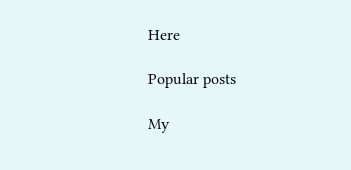Here

Popular posts

My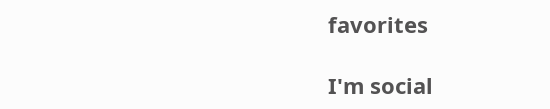favorites

I'm social